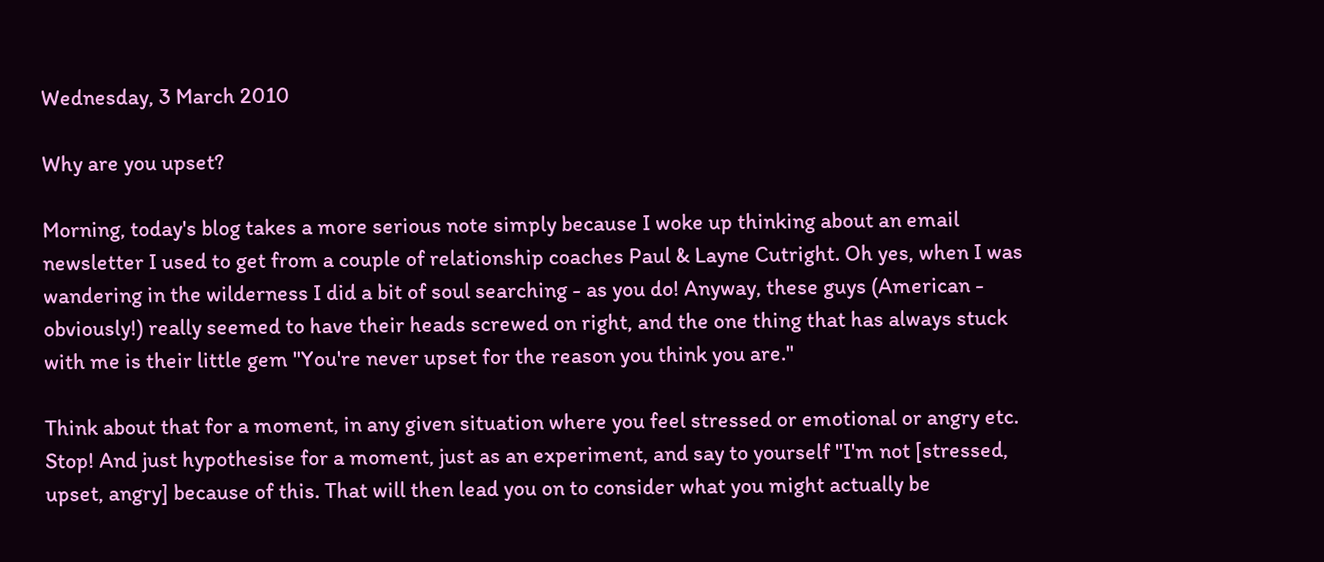Wednesday, 3 March 2010

Why are you upset?

Morning, today's blog takes a more serious note simply because I woke up thinking about an email newsletter I used to get from a couple of relationship coaches Paul & Layne Cutright. Oh yes, when I was wandering in the wilderness I did a bit of soul searching - as you do! Anyway, these guys (American - obviously!) really seemed to have their heads screwed on right, and the one thing that has always stuck with me is their little gem "You're never upset for the reason you think you are."

Think about that for a moment, in any given situation where you feel stressed or emotional or angry etc. Stop! And just hypothesise for a moment, just as an experiment, and say to yourself "I'm not [stressed, upset, angry] because of this. That will then lead you on to consider what you might actually be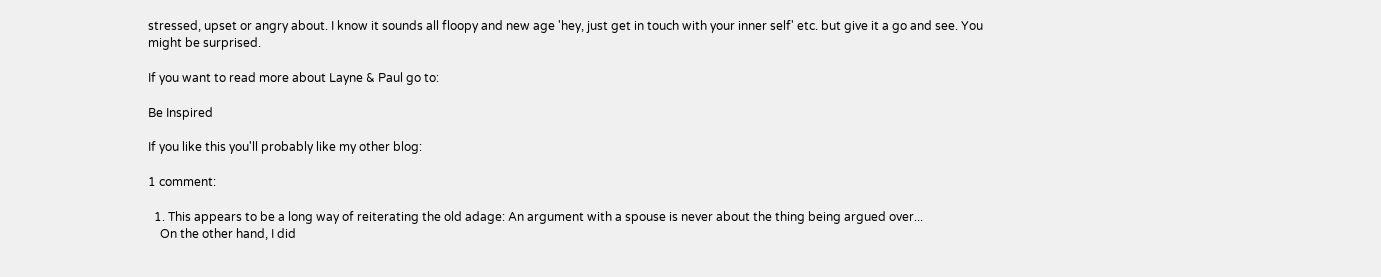stressed, upset or angry about. I know it sounds all floopy and new age 'hey, just get in touch with your inner self' etc. but give it a go and see. You might be surprised.

If you want to read more about Layne & Paul go to:

Be Inspired

If you like this you'll probably like my other blog:

1 comment:

  1. This appears to be a long way of reiterating the old adage: An argument with a spouse is never about the thing being argued over...
    On the other hand, I did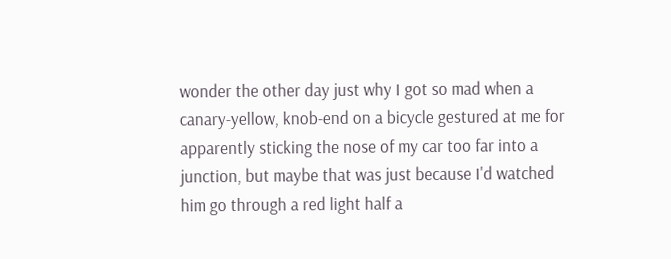wonder the other day just why I got so mad when a canary-yellow, knob-end on a bicycle gestured at me for apparently sticking the nose of my car too far into a junction, but maybe that was just because I'd watched him go through a red light half a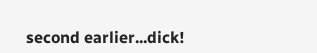second earlier...dick!